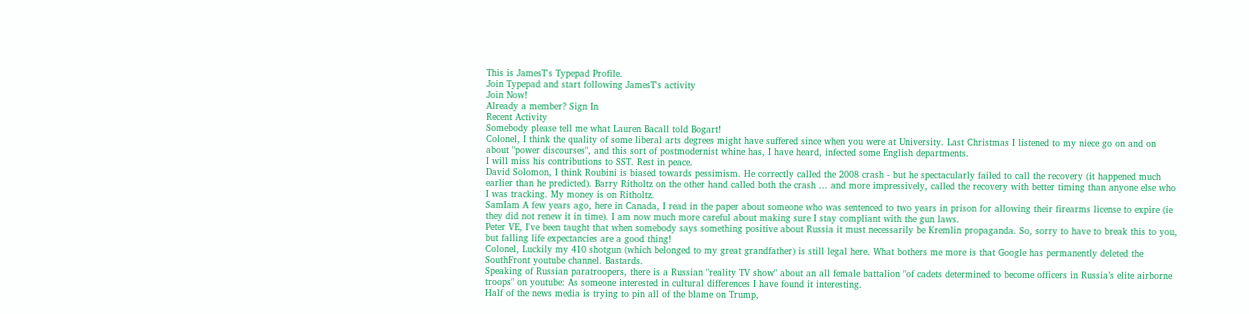This is JamesT's Typepad Profile.
Join Typepad and start following JamesT's activity
Join Now!
Already a member? Sign In
Recent Activity
Somebody please tell me what Lauren Bacall told Bogart!
Colonel, I think the quality of some liberal arts degrees might have suffered since when you were at University. Last Christmas I listened to my niece go on and on about "power discourses", and this sort of postmodernist whine has, I have heard, infected some English departments.
I will miss his contributions to SST. Rest in peace.
David Solomon, I think Roubini is biased towards pessimism. He correctly called the 2008 crash - but he spectacularly failed to call the recovery (it happened much earlier than he predicted). Barry Ritholtz on the other hand called both the crash ... and more impressively, called the recovery with better timing than anyone else who I was tracking. My money is on Ritholtz.
SamIam A few years ago, here in Canada, I read in the paper about someone who was sentenced to two years in prison for allowing their firearms license to expire (ie they did not renew it in time). I am now much more careful about making sure I stay compliant with the gun laws.
Peter VE, I've been taught that when somebody says something positive about Russia it must necessarily be Kremlin propaganda. So, sorry to have to break this to you, but falling life expectancies are a good thing!
Colonel, Luckily my 410 shotgun (which belonged to my great grandfather) is still legal here. What bothers me more is that Google has permanently deleted the SouthFront youtube channel. Bastards.
Speaking of Russian paratroopers, there is a Russian "reality TV show" about an all female battalion "of cadets determined to become officers in Russia’s elite airborne troops" on youtube: As someone interested in cultural differences I have found it interesting.
Half of the news media is trying to pin all of the blame on Trump,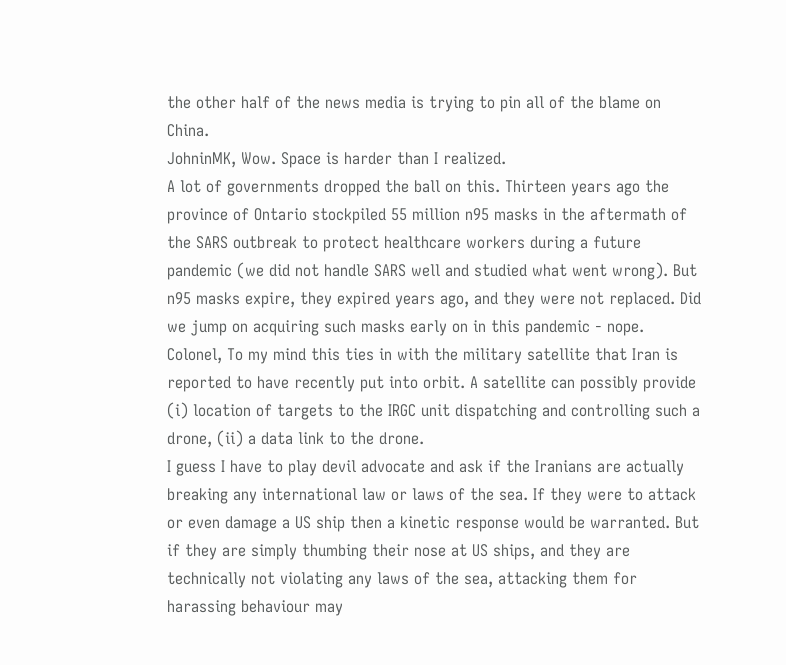the other half of the news media is trying to pin all of the blame on China.
JohninMK, Wow. Space is harder than I realized.
A lot of governments dropped the ball on this. Thirteen years ago the province of Ontario stockpiled 55 million n95 masks in the aftermath of the SARS outbreak to protect healthcare workers during a future pandemic (we did not handle SARS well and studied what went wrong). But n95 masks expire, they expired years ago, and they were not replaced. Did we jump on acquiring such masks early on in this pandemic - nope.
Colonel, To my mind this ties in with the military satellite that Iran is reported to have recently put into orbit. A satellite can possibly provide (i) location of targets to the IRGC unit dispatching and controlling such a drone, (ii) a data link to the drone.
I guess I have to play devil advocate and ask if the Iranians are actually breaking any international law or laws of the sea. If they were to attack or even damage a US ship then a kinetic response would be warranted. But if they are simply thumbing their nose at US ships, and they are technically not violating any laws of the sea, attacking them for harassing behaviour may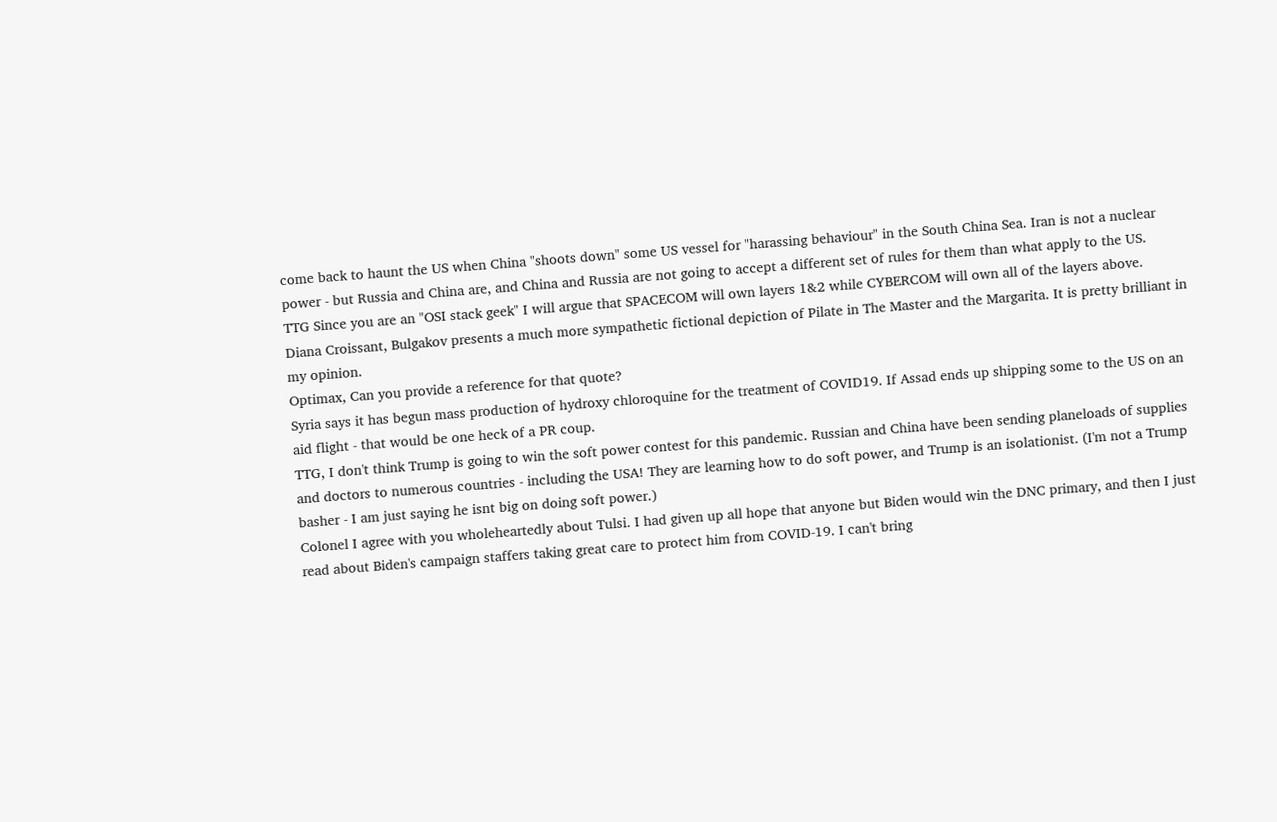come back to haunt the US when China "shoots down" some US vessel for "harassing behaviour" in the South China Sea. Iran is not a nuclear power - but Russia and China are, and China and Russia are not going to accept a different set of rules for them than what apply to the US.
TTG Since you are an "OSI stack geek" I will argue that SPACECOM will own layers 1&2 while CYBERCOM will own all of the layers above.
Diana Croissant, Bulgakov presents a much more sympathetic fictional depiction of Pilate in The Master and the Margarita. It is pretty brilliant in my opinion.
Optimax, Can you provide a reference for that quote?
Syria says it has begun mass production of hydroxy chloroquine for the treatment of COVID19. If Assad ends up shipping some to the US on an aid flight - that would be one heck of a PR coup.
TTG, I don't think Trump is going to win the soft power contest for this pandemic. Russian and China have been sending planeloads of supplies and doctors to numerous countries - including the USA! They are learning how to do soft power, and Trump is an isolationist. (I'm not a Trump basher - I am just saying he isnt big on doing soft power.)
Colonel I agree with you wholeheartedly about Tulsi. I had given up all hope that anyone but Biden would win the DNC primary, and then I just read about Biden's campaign staffers taking great care to protect him from COVID-19. I can't bring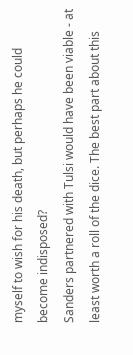myself to wish for his death, but perhaps he could become indisposed?
Sanders partnered with Tulsi would have been viable - at least worth a roll of the dice. The best part about this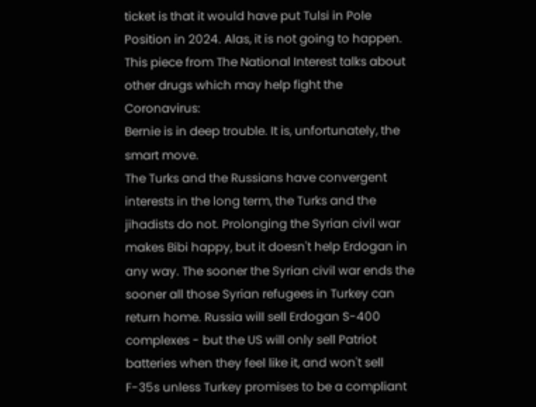ticket is that it would have put Tulsi in Pole Position in 2024. Alas, it is not going to happen.
This piece from The National Interest talks about other drugs which may help fight the Coronavirus:
Bernie is in deep trouble. It is, unfortunately, the smart move.
The Turks and the Russians have convergent interests in the long term, the Turks and the jihadists do not. Prolonging the Syrian civil war makes Bibi happy, but it doesn't help Erdogan in any way. The sooner the Syrian civil war ends the sooner all those Syrian refugees in Turkey can return home. Russia will sell Erdogan S-400 complexes - but the US will only sell Patriot batteries when they feel like it, and won't sell F-35s unless Turkey promises to be a compliant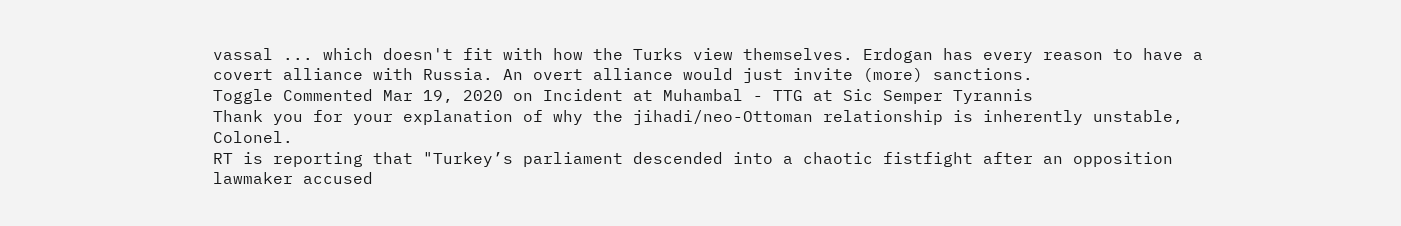vassal ... which doesn't fit with how the Turks view themselves. Erdogan has every reason to have a covert alliance with Russia. An overt alliance would just invite (more) sanctions.
Toggle Commented Mar 19, 2020 on Incident at Muhambal - TTG at Sic Semper Tyrannis
Thank you for your explanation of why the jihadi/neo-Ottoman relationship is inherently unstable, Colonel.
RT is reporting that "Turkey’s parliament descended into a chaotic fistfight after an opposition lawmaker accused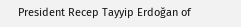President Recep Tayyip Erdoğan of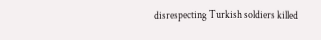disrespecting Turkish soldiers killed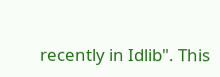recently in Idlib". This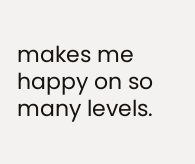makes me happy on so many levels.